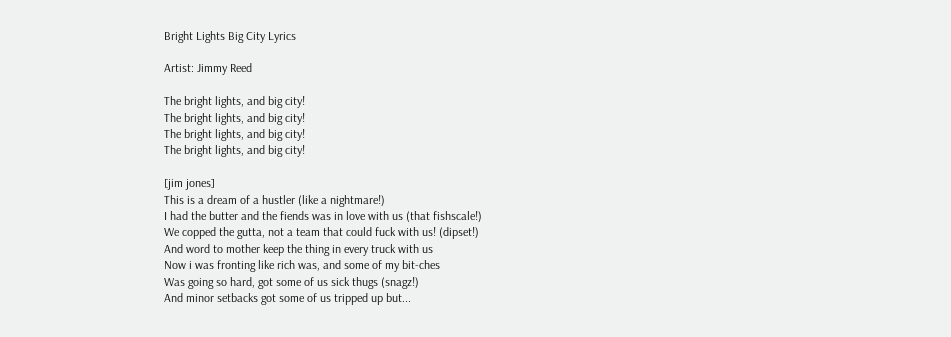Bright Lights Big City Lyrics

Artist: Jimmy Reed

The bright lights, and big city!
The bright lights, and big city!
The bright lights, and big city!
The bright lights, and big city!

[jim jones]
This is a dream of a hustler (like a nightmare!)
I had the butter and the fiends was in love with us (that fishscale!)
We copped the gutta, not a team that could fuck with us! (dipset!)
And word to mother keep the thing in every truck with us
Now i was fronting like rich was, and some of my bit-ches
Was going so hard, got some of us sick thugs (snagz!)
And minor setbacks got some of us tripped up but...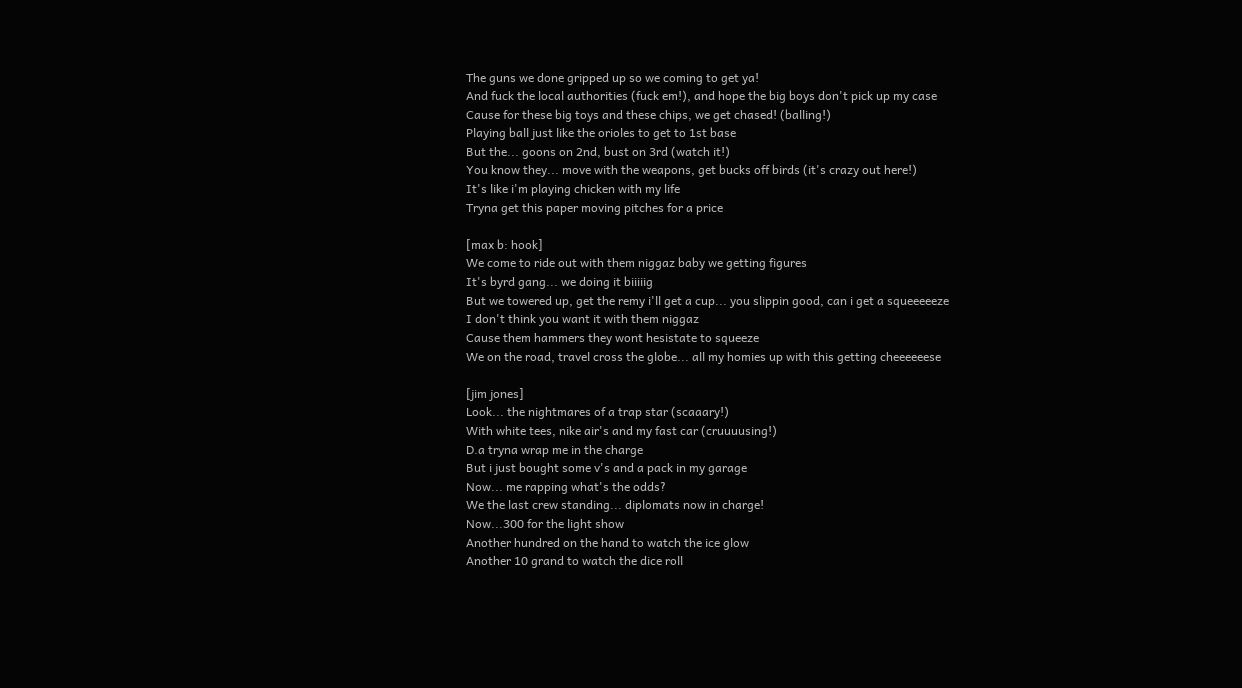The guns we done gripped up so we coming to get ya!
And fuck the local authorities (fuck em!), and hope the big boys don't pick up my case
Cause for these big toys and these chips, we get chased! (balling!)
Playing ball just like the orioles to get to 1st base
But the... goons on 2nd, bust on 3rd (watch it!)
You know they... move with the weapons, get bucks off birds (it's crazy out here!)
It's like i'm playing chicken with my life
Tryna get this paper moving pitches for a price

[max b: hook]
We come to ride out with them niggaz baby we getting figures
It's byrd gang... we doing it biiiiig
But we towered up, get the remy i'll get a cup... you slippin good, can i get a squeeeeeze
I don't think you want it with them niggaz
Cause them hammers they wont hesistate to squeeze
We on the road, travel cross the globe... all my homies up with this getting cheeeeeese

[jim jones]
Look... the nightmares of a trap star (scaaary!)
With white tees, nike air's and my fast car (cruuuusing!)
D.a tryna wrap me in the charge
But i just bought some v's and a pack in my garage
Now... me rapping what's the odds?
We the last crew standing... diplomats now in charge!
Now...300 for the light show
Another hundred on the hand to watch the ice glow
Another 10 grand to watch the dice roll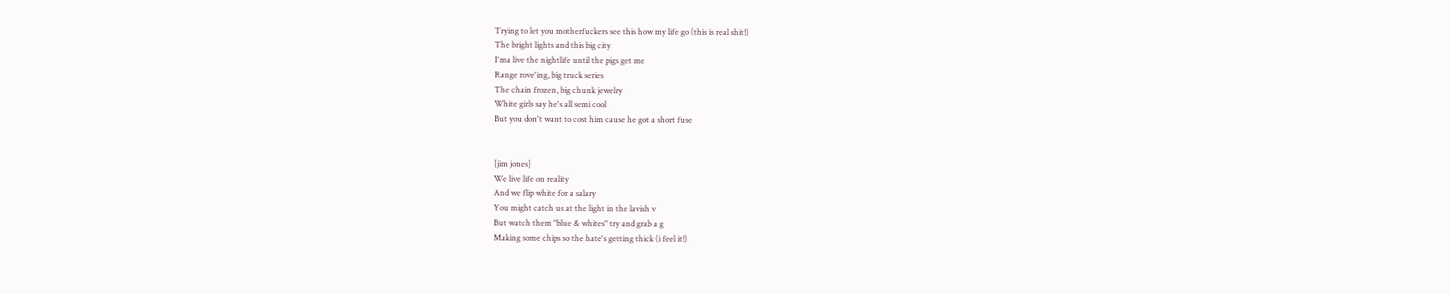Trying to let you motherfuckers see this how my life go (this is real shit!)
The bright lights and this big city
I'ma live the nightlife until the pigs get me
Range rove'ing, big truck series
The chain frozen, big chunk jewelry
White girls say he's all semi cool
But you don't want to cost him cause he got a short fuse


[jim jones]
We live life on reality
And we flip white for a salary
You might catch us at the light in the lavish v
But watch them "blue & whites" try and grab a g
Making some chips so the hate's getting thick (i feel it!)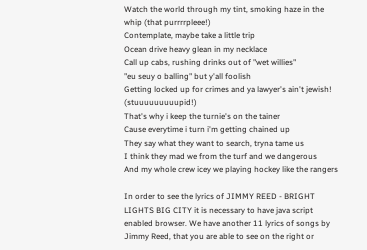Watch the world through my tint, smoking haze in the whip (that purrrrpleee!)
Contemplate, maybe take a little trip
Ocean drive heavy glean in my necklace
Call up cabs, rushing drinks out of "wet willies"
"eu seuy o balling" but y'all foolish
Getting locked up for crimes and ya lawyer's ain't jewish! (stuuuuuuuuupid!)
That's why i keep the turnie's on the tainer
Cause everytime i turn i'm getting chained up
They say what they want to search, tryna tame us
I think they mad we from the turf and we dangerous
And my whole crew icey we playing hockey like the rangers

In order to see the lyrics of JIMMY REED - BRIGHT LIGHTS BIG CITY it is necessary to have java script enabled browser. We have another 11 lyrics of songs by Jimmy Reed, that you are able to see on the right or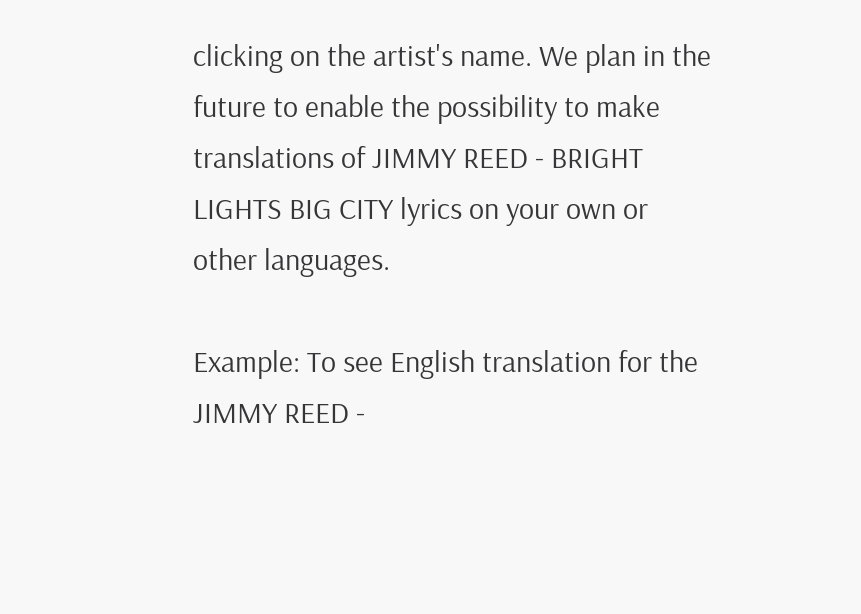clicking on the artist's name. We plan in the future to enable the possibility to make translations of JIMMY REED - BRIGHT LIGHTS BIG CITY lyrics on your own or other languages.

Example: To see English translation for the JIMMY REED -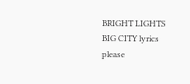BRIGHT LIGHTS BIG CITY lyrics please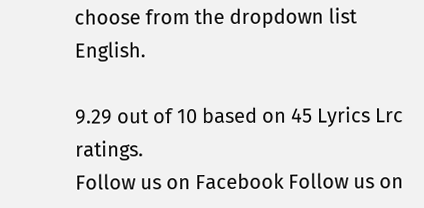choose from the dropdown list English.

9.29 out of 10 based on 45 Lyrics Lrc ratings.
Follow us on Facebook Follow us on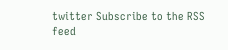twitter Subscribe to the RSS feed